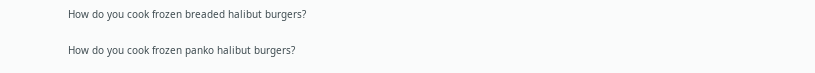How do you cook frozen breaded halibut burgers?

How do you cook frozen panko halibut burgers?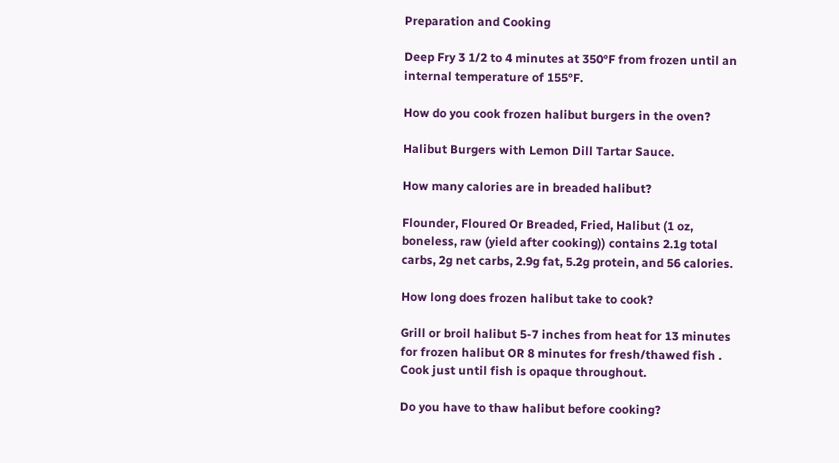Preparation and Cooking

Deep Fry 3 1/2 to 4 minutes at 350°F from frozen until an internal temperature of 155°F.

How do you cook frozen halibut burgers in the oven?

Halibut Burgers with Lemon Dill Tartar Sauce.

How many calories are in breaded halibut?

Flounder, Floured Or Breaded, Fried, Halibut (1 oz, boneless, raw (yield after cooking)) contains 2.1g total carbs, 2g net carbs, 2.9g fat, 5.2g protein, and 56 calories.

How long does frozen halibut take to cook?

Grill or broil halibut 5-7 inches from heat for 13 minutes for frozen halibut OR 8 minutes for fresh/thawed fish . Cook just until fish is opaque throughout.

Do you have to thaw halibut before cooking?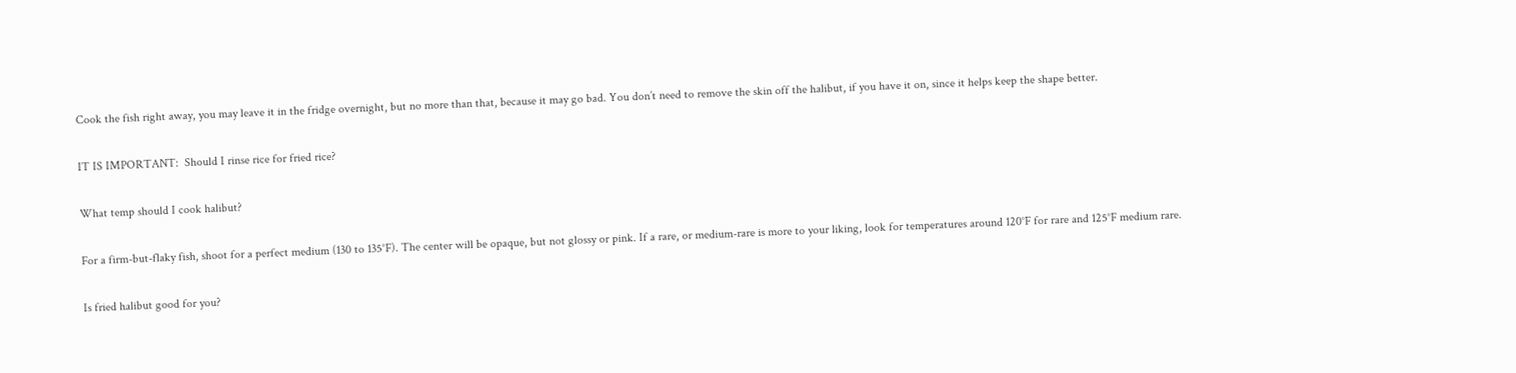Cook the fish right away, you may leave it in the fridge overnight, but no more than that, because it may go bad. You don’t need to remove the skin off the halibut, if you have it on, since it helps keep the shape better.

IT IS IMPORTANT:  Should I rinse rice for fried rice?

What temp should I cook halibut?

For a firm-but-flaky fish, shoot for a perfect medium (130 to 135°F). The center will be opaque, but not glossy or pink. If a rare, or medium-rare is more to your liking, look for temperatures around 120°F for rare and 125°F medium rare.

Is fried halibut good for you?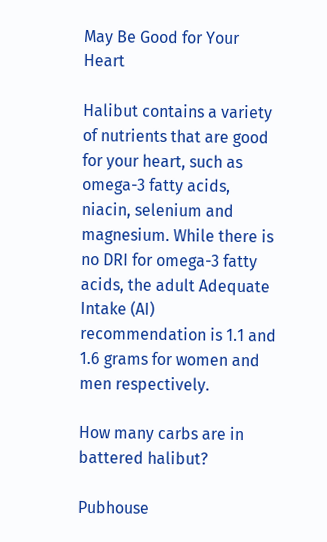May Be Good for Your Heart

Halibut contains a variety of nutrients that are good for your heart, such as omega-3 fatty acids, niacin, selenium and magnesium. While there is no DRI for omega-3 fatty acids, the adult Adequate Intake (AI) recommendation is 1.1 and 1.6 grams for women and men respectively.

How many carbs are in battered halibut?

Pubhouse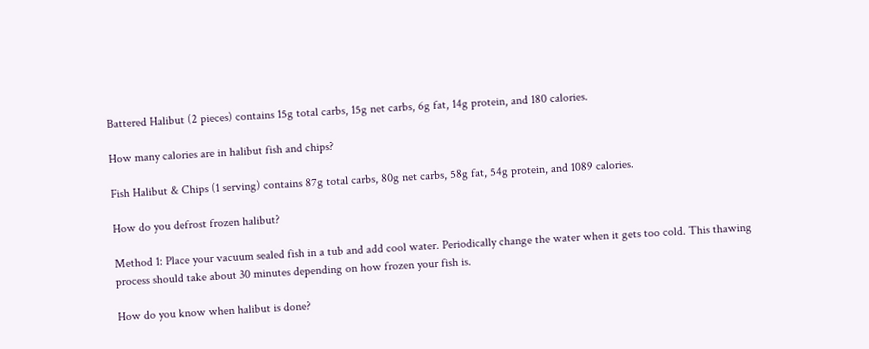Battered Halibut (2 pieces) contains 15g total carbs, 15g net carbs, 6g fat, 14g protein, and 180 calories.

How many calories are in halibut fish and chips?

Fish Halibut & Chips (1 serving) contains 87g total carbs, 80g net carbs, 58g fat, 54g protein, and 1089 calories.

How do you defrost frozen halibut?

Method 1: Place your vacuum sealed fish in a tub and add cool water. Periodically change the water when it gets too cold. This thawing process should take about 30 minutes depending on how frozen your fish is.

How do you know when halibut is done?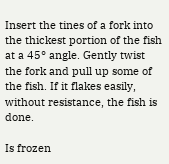Insert the tines of a fork into the thickest portion of the fish at a 45° angle. Gently twist the fork and pull up some of the fish. If it flakes easily, without resistance, the fish is done.

Is frozen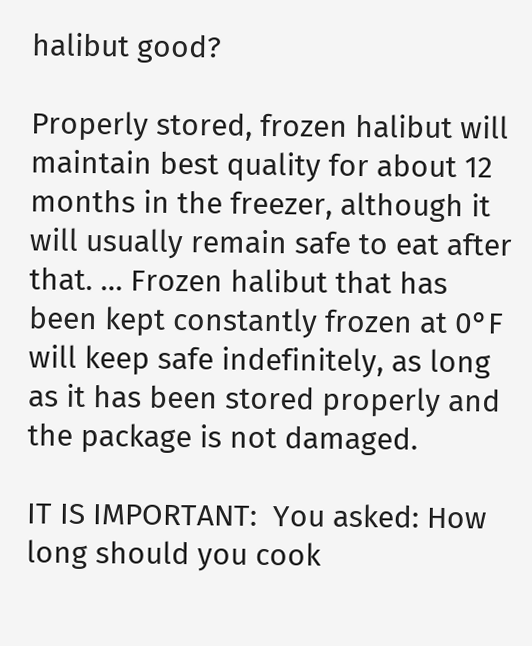halibut good?

Properly stored, frozen halibut will maintain best quality for about 12 months in the freezer, although it will usually remain safe to eat after that. … Frozen halibut that has been kept constantly frozen at 0°F will keep safe indefinitely, as long as it has been stored properly and the package is not damaged.

IT IS IMPORTANT:  You asked: How long should you cook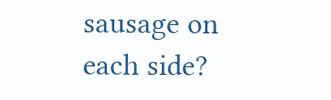sausage on each side?